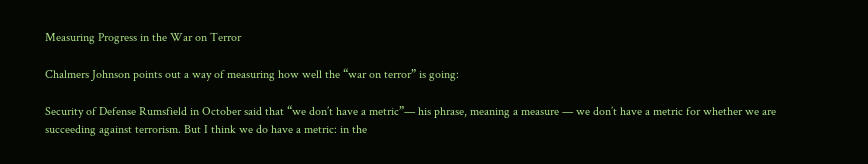Measuring Progress in the War on Terror

Chalmers Johnson points out a way of measuring how well the “war on terror” is going:

Security of Defense Rumsfield in October said that “we don’t have a metric”— his phrase, meaning a measure — we don’t have a metric for whether we are succeeding against terrorism. But I think we do have a metric: in the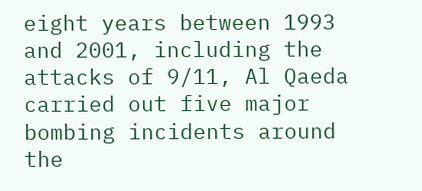eight years between 1993 and 2001, including the attacks of 9/11, Al Qaeda carried out five major bombing incidents around the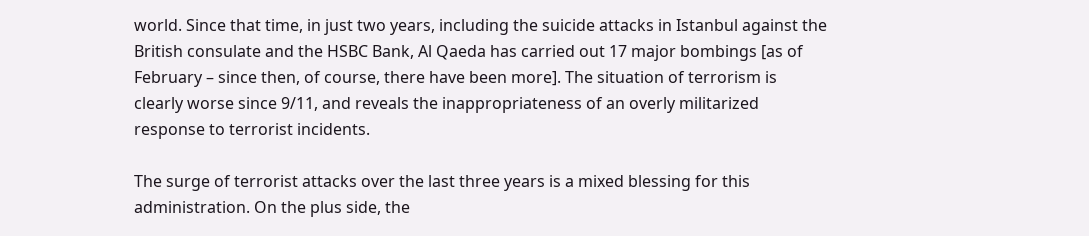world. Since that time, in just two years, including the suicide attacks in Istanbul against the British consulate and the HSBC Bank, Al Qaeda has carried out 17 major bombings [as of February – since then, of course, there have been more]. The situation of terrorism is clearly worse since 9/11, and reveals the inappropriateness of an overly militarized response to terrorist incidents.

The surge of terrorist attacks over the last three years is a mixed blessing for this administration. On the plus side, the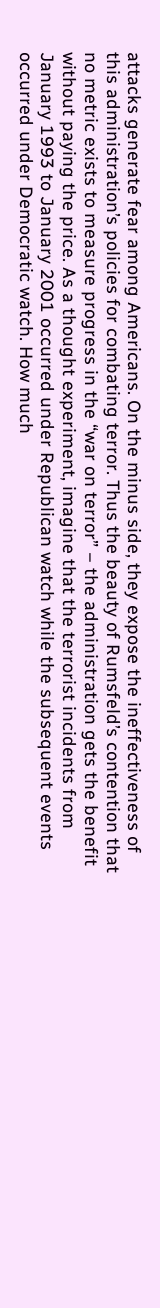attacks generate fear among Americans. On the minus side, they expose the ineffectiveness of this administration’s policies for combating terror. Thus the beauty of Rumsfeld’s contention that no metric exists to measure progress in the “war on terror” – the administration gets the benefit without paying the price. As a thought experiment, imagine that the terrorist incidents from January 1993 to January 2001 occurred under Republican watch while the subsequent events occurred under Democratic watch. How much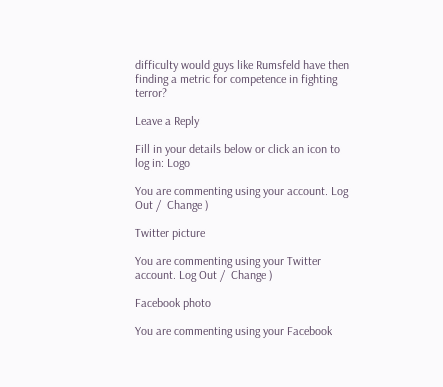difficulty would guys like Rumsfeld have then finding a metric for competence in fighting terror?

Leave a Reply

Fill in your details below or click an icon to log in: Logo

You are commenting using your account. Log Out /  Change )

Twitter picture

You are commenting using your Twitter account. Log Out /  Change )

Facebook photo

You are commenting using your Facebook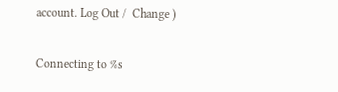account. Log Out /  Change )

Connecting to %s